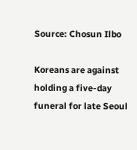Source: Chosun Ilbo

Koreans are against holding a five-day funeral for late Seoul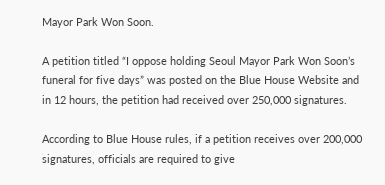Mayor Park Won Soon.

A petition titled “I oppose holding Seoul Mayor Park Won Soon’s funeral for five days” was posted on the Blue House Website and in 12 hours, the petition had received over 250,000 signatures.

According to Blue House rules, if a petition receives over 200,000 signatures, officials are required to give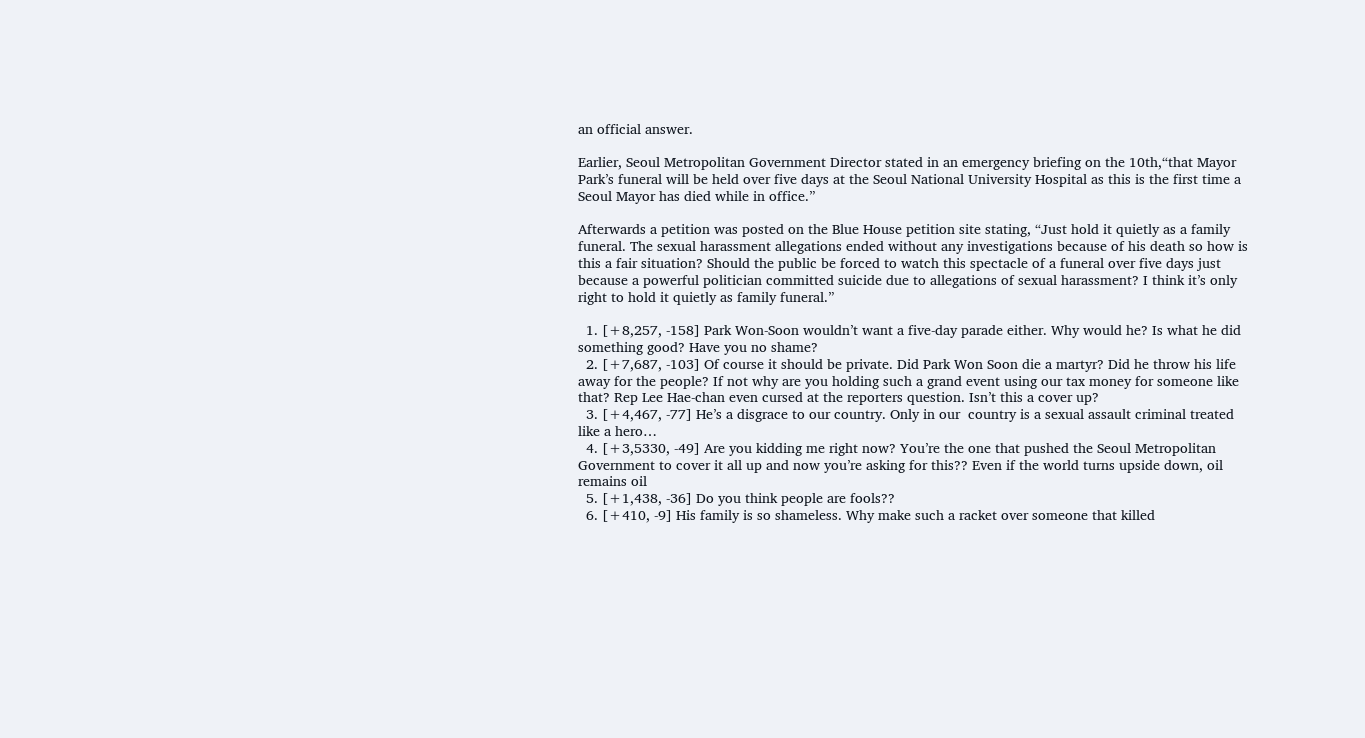an official answer.

Earlier, Seoul Metropolitan Government Director stated in an emergency briefing on the 10th,“that Mayor Park’s funeral will be held over five days at the Seoul National University Hospital as this is the first time a Seoul Mayor has died while in office.”

Afterwards a petition was posted on the Blue House petition site stating, “Just hold it quietly as a family funeral. The sexual harassment allegations ended without any investigations because of his death so how is this a fair situation? Should the public be forced to watch this spectacle of a funeral over five days just because a powerful politician committed suicide due to allegations of sexual harassment? I think it’s only right to hold it quietly as family funeral.”

  1. [+8,257, -158] Park Won-Soon wouldn’t want a five-day parade either. Why would he? Is what he did something good? Have you no shame?
  2. [+7,687, -103] Of course it should be private. Did Park Won Soon die a martyr? Did he throw his life away for the people? If not why are you holding such a grand event using our tax money for someone like that? Rep Lee Hae-chan even cursed at the reporters question. Isn’t this a cover up?
  3. [+4,467, -77] He’s a disgrace to our country. Only in our  country is a sexual assault criminal treated like a hero…
  4. [+3,5330, -49] Are you kidding me right now? You’re the one that pushed the Seoul Metropolitan Government to cover it all up and now you’re asking for this?? Even if the world turns upside down, oil remains oil
  5. [+1,438, -36] Do you think people are fools??
  6. [+410, -9] His family is so shameless. Why make such a racket over someone that killed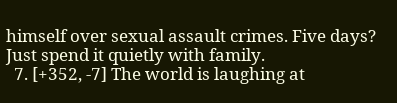himself over sexual assault crimes. Five days? Just spend it quietly with family.
  7. [+352, -7] The world is laughing at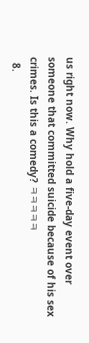us right now. Why hold a five-day event over someone that committed suicide because of his sex crimes. Is this a comedy? ㅋㅋㅋㅋㅋ
  8.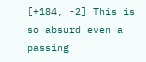[+184, -2] This is so absurd even a passing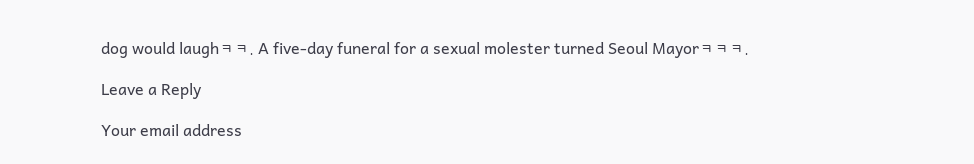dog would laughㅋㅋ. A five-day funeral for a sexual molester turned Seoul Mayorㅋㅋㅋ.

Leave a Reply

Your email address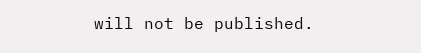will not be published.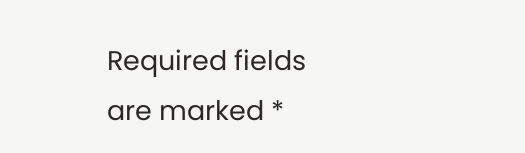Required fields are marked *